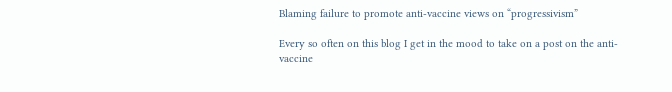Blaming failure to promote anti-vaccine views on “progressivism”

Every so often on this blog I get in the mood to take on a post on the anti-vaccine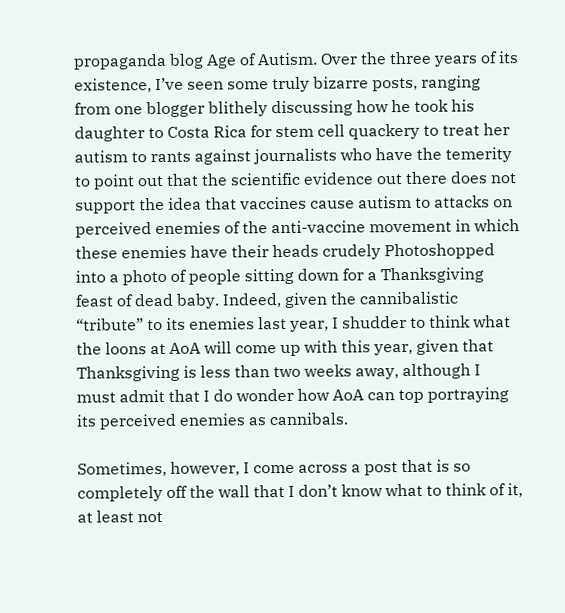propaganda blog Age of Autism. Over the three years of its existence, I’ve seen some truly bizarre posts, ranging from one blogger blithely discussing how he took his daughter to Costa Rica for stem cell quackery to treat her autism to rants against journalists who have the temerity to point out that the scientific evidence out there does not support the idea that vaccines cause autism to attacks on perceived enemies of the anti-vaccine movement in which these enemies have their heads crudely Photoshopped into a photo of people sitting down for a Thanksgiving feast of dead baby. Indeed, given the cannibalistic “tribute” to its enemies last year, I shudder to think what the loons at AoA will come up with this year, given that Thanksgiving is less than two weeks away, although I must admit that I do wonder how AoA can top portraying its perceived enemies as cannibals.

Sometimes, however, I come across a post that is so completely off the wall that I don’t know what to think of it, at least not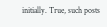initially. True, such posts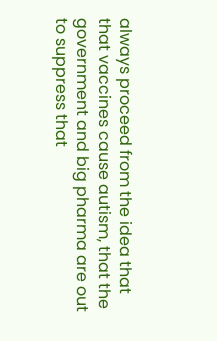always proceed from the idea that that vaccines cause autism, that the government and big pharma are out to suppress that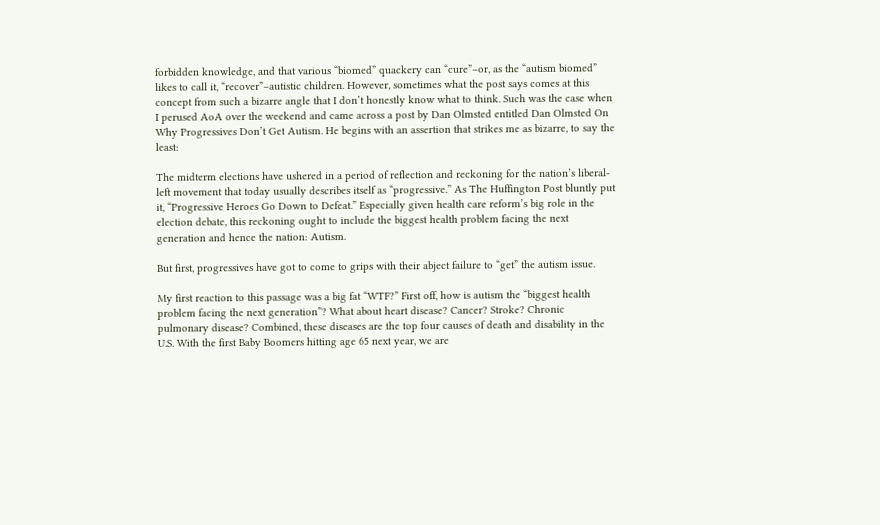forbidden knowledge, and that various “biomed” quackery can “cure”–or, as the “autism biomed” likes to call it, “recover”–autistic children. However, sometimes what the post says comes at this concept from such a bizarre angle that I don’t honestly know what to think. Such was the case when I perused AoA over the weekend and came across a post by Dan Olmsted entitled Dan Olmsted On Why Progressives Don’t Get Autism. He begins with an assertion that strikes me as bizarre, to say the least:

The midterm elections have ushered in a period of reflection and reckoning for the nation’s liberal-left movement that today usually describes itself as “progressive.” As The Huffington Post bluntly put it, “Progressive Heroes Go Down to Defeat.” Especially given health care reform’s big role in the election debate, this reckoning ought to include the biggest health problem facing the next generation and hence the nation: Autism.

But first, progressives have got to come to grips with their abject failure to “get” the autism issue.

My first reaction to this passage was a big fat “WTF?” First off, how is autism the “biggest health problem facing the next generation”? What about heart disease? Cancer? Stroke? Chronic pulmonary disease? Combined, these diseases are the top four causes of death and disability in the U.S. With the first Baby Boomers hitting age 65 next year, we are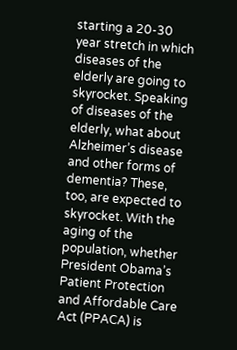starting a 20-30 year stretch in which diseases of the elderly are going to skyrocket. Speaking of diseases of the elderly, what about Alzheimer’s disease and other forms of dementia? These, too, are expected to skyrocket. With the aging of the population, whether President Obama’s Patient Protection and Affordable Care Act (PPACA) is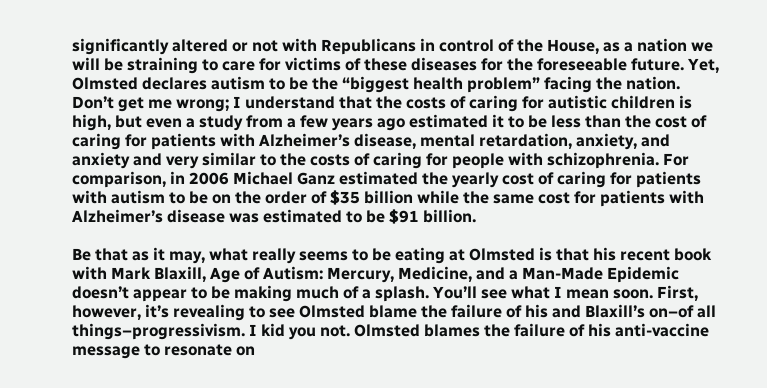significantly altered or not with Republicans in control of the House, as a nation we will be straining to care for victims of these diseases for the foreseeable future. Yet, Olmsted declares autism to be the “biggest health problem” facing the nation. Don’t get me wrong; I understand that the costs of caring for autistic children is high, but even a study from a few years ago estimated it to be less than the cost of caring for patients with Alzheimer’s disease, mental retardation, anxiety, and anxiety and very similar to the costs of caring for people with schizophrenia. For comparison, in 2006 Michael Ganz estimated the yearly cost of caring for patients with autism to be on the order of $35 billion while the same cost for patients with Alzheimer’s disease was estimated to be $91 billion.

Be that as it may, what really seems to be eating at Olmsted is that his recent book with Mark Blaxill, Age of Autism: Mercury, Medicine, and a Man-Made Epidemic doesn’t appear to be making much of a splash. You’ll see what I mean soon. First, however, it’s revealing to see Olmsted blame the failure of his and Blaxill’s on–of all things–progressivism. I kid you not. Olmsted blames the failure of his anti-vaccine message to resonate on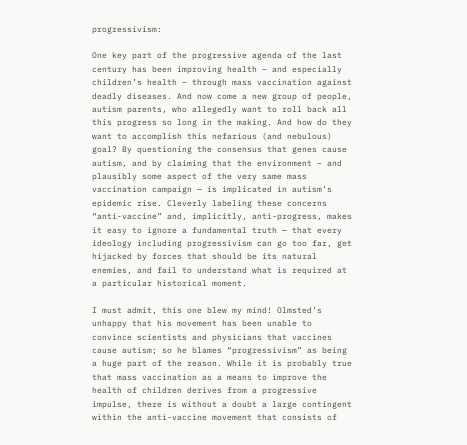progressivism:

One key part of the progressive agenda of the last century has been improving health – and especially children’s health – through mass vaccination against deadly diseases. And now come a new group of people, autism parents, who allegedly want to roll back all this progress so long in the making. And how do they want to accomplish this nefarious (and nebulous) goal? By questioning the consensus that genes cause autism, and by claiming that the environment – and plausibly some aspect of the very same mass vaccination campaign — is implicated in autism’s epidemic rise. Cleverly labeling these concerns “anti-vaccine” and, implicitly, anti-progress, makes it easy to ignore a fundamental truth — that every ideology including progressivism can go too far, get hijacked by forces that should be its natural enemies, and fail to understand what is required at a particular historical moment.

I must admit, this one blew my mind! Olmsted’s unhappy that his movement has been unable to convince scientists and physicians that vaccines cause autism; so he blames “progressivism” as being a huge part of the reason. While it is probably true that mass vaccination as a means to improve the health of children derives from a progressive impulse, there is without a doubt a large contingent within the anti-vaccine movement that consists of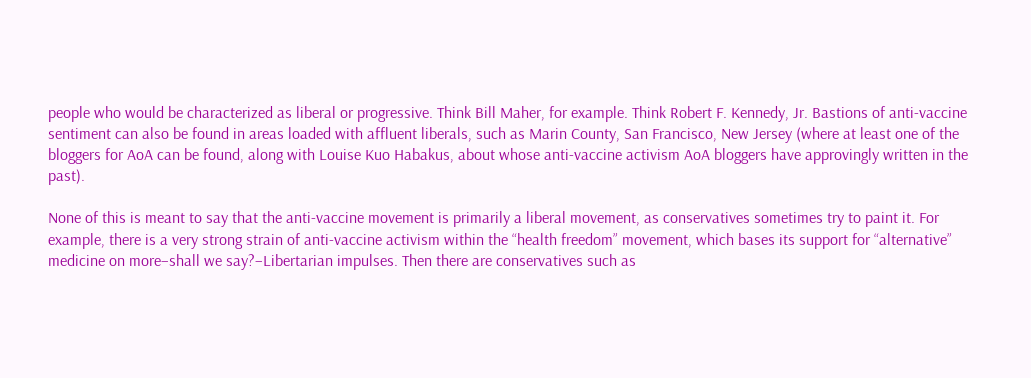people who would be characterized as liberal or progressive. Think Bill Maher, for example. Think Robert F. Kennedy, Jr. Bastions of anti-vaccine sentiment can also be found in areas loaded with affluent liberals, such as Marin County, San Francisco, New Jersey (where at least one of the bloggers for AoA can be found, along with Louise Kuo Habakus, about whose anti-vaccine activism AoA bloggers have approvingly written in the past).

None of this is meant to say that the anti-vaccine movement is primarily a liberal movement, as conservatives sometimes try to paint it. For example, there is a very strong strain of anti-vaccine activism within the “health freedom” movement, which bases its support for “alternative” medicine on more–shall we say?–Libertarian impulses. Then there are conservatives such as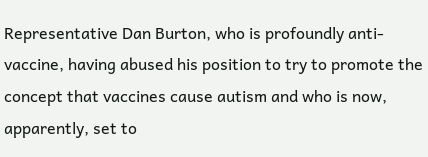Representative Dan Burton, who is profoundly anti-vaccine, having abused his position to try to promote the concept that vaccines cause autism and who is now, apparently, set to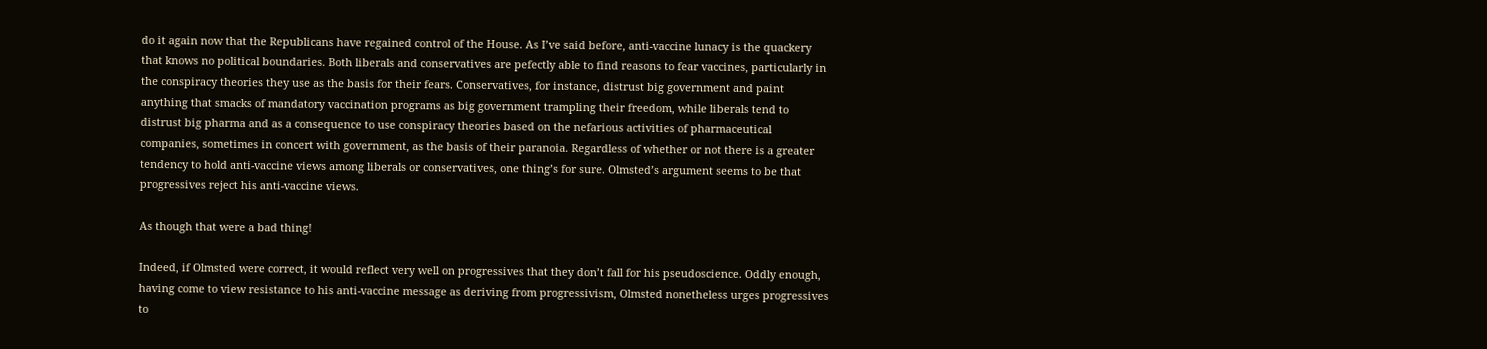do it again now that the Republicans have regained control of the House. As I’ve said before, anti-vaccine lunacy is the quackery that knows no political boundaries. Both liberals and conservatives are pefectly able to find reasons to fear vaccines, particularly in the conspiracy theories they use as the basis for their fears. Conservatives, for instance, distrust big government and paint anything that smacks of mandatory vaccination programs as big government trampling their freedom, while liberals tend to distrust big pharma and as a consequence to use conspiracy theories based on the nefarious activities of pharmaceutical companies, sometimes in concert with government, as the basis of their paranoia. Regardless of whether or not there is a greater tendency to hold anti-vaccine views among liberals or conservatives, one thing’s for sure. Olmsted’s argument seems to be that progressives reject his anti-vaccine views.

As though that were a bad thing!

Indeed, if Olmsted were correct, it would reflect very well on progressives that they don’t fall for his pseudoscience. Oddly enough, having come to view resistance to his anti-vaccine message as deriving from progressivism, Olmsted nonetheless urges progressives to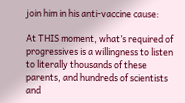join him in his anti-vaccine cause:

At THIS moment, what’s required of progressives is a willingness to listen to literally thousands of these parents, and hundreds of scientists and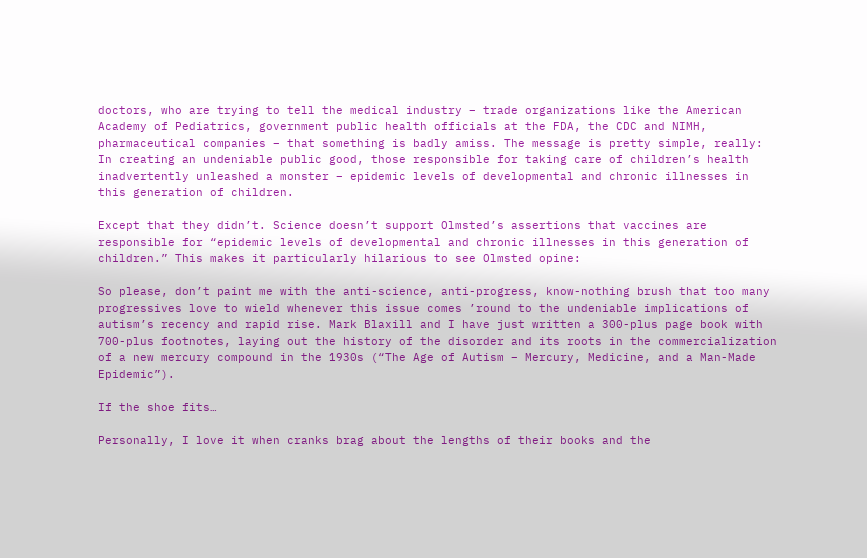doctors, who are trying to tell the medical industry – trade organizations like the American Academy of Pediatrics, government public health officials at the FDA, the CDC and NIMH, pharmaceutical companies – that something is badly amiss. The message is pretty simple, really: In creating an undeniable public good, those responsible for taking care of children’s health inadvertently unleashed a monster – epidemic levels of developmental and chronic illnesses in this generation of children.

Except that they didn’t. Science doesn’t support Olmsted’s assertions that vaccines are responsible for “epidemic levels of developmental and chronic illnesses in this generation of children.” This makes it particularly hilarious to see Olmsted opine:

So please, don’t paint me with the anti-science, anti-progress, know-nothing brush that too many progressives love to wield whenever this issue comes ’round to the undeniable implications of autism’s recency and rapid rise. Mark Blaxill and I have just written a 300-plus page book with 700-plus footnotes, laying out the history of the disorder and its roots in the commercialization of a new mercury compound in the 1930s (“The Age of Autism – Mercury, Medicine, and a Man-Made Epidemic”).

If the shoe fits…

Personally, I love it when cranks brag about the lengths of their books and the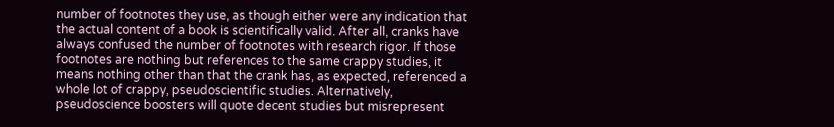number of footnotes they use, as though either were any indication that the actual content of a book is scientifically valid. After all, cranks have always confused the number of footnotes with research rigor. If those footnotes are nothing but references to the same crappy studies, it means nothing other than that the crank has, as expected, referenced a whole lot of crappy, pseudoscientific studies. Alternatively, pseudoscience boosters will quote decent studies but misrepresent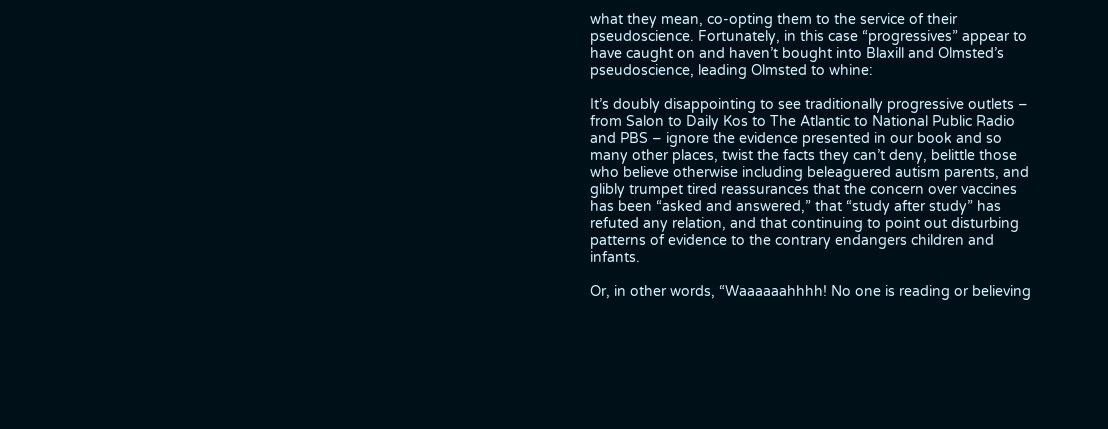what they mean, co-opting them to the service of their pseudoscience. Fortunately, in this case “progressives” appear to have caught on and haven’t bought into Blaxill and Olmsted’s pseudoscience, leading Olmsted to whine:

It’s doubly disappointing to see traditionally progressive outlets – from Salon to Daily Kos to The Atlantic to National Public Radio and PBS – ignore the evidence presented in our book and so many other places, twist the facts they can’t deny, belittle those who believe otherwise including beleaguered autism parents, and glibly trumpet tired reassurances that the concern over vaccines has been “asked and answered,” that “study after study” has refuted any relation, and that continuing to point out disturbing patterns of evidence to the contrary endangers children and infants.

Or, in other words, “Waaaaaahhhh! No one is reading or believing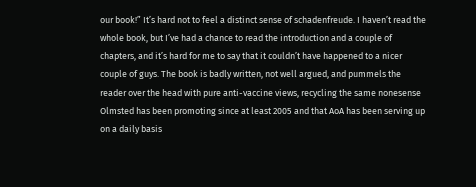our book!” It’s hard not to feel a distinct sense of schadenfreude. I haven’t read the whole book, but I’ve had a chance to read the introduction and a couple of chapters, and it’s hard for me to say that it couldn’t have happened to a nicer couple of guys. The book is badly written, not well argued, and pummels the reader over the head with pure anti-vaccine views, recycling the same nonesense Olmsted has been promoting since at least 2005 and that AoA has been serving up on a daily basis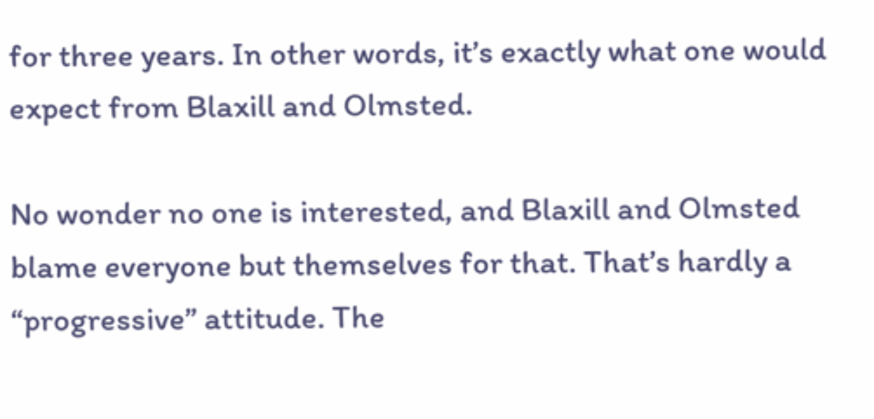for three years. In other words, it’s exactly what one would expect from Blaxill and Olmsted.

No wonder no one is interested, and Blaxill and Olmsted blame everyone but themselves for that. That’s hardly a “progressive” attitude. The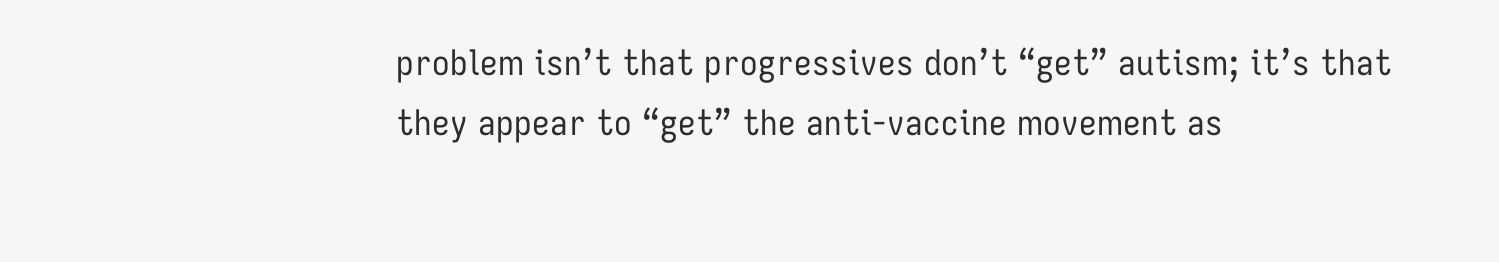problem isn’t that progressives don’t “get” autism; it’s that they appear to “get” the anti-vaccine movement as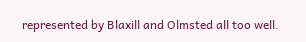represented by Blaxill and Olmsted all too well.